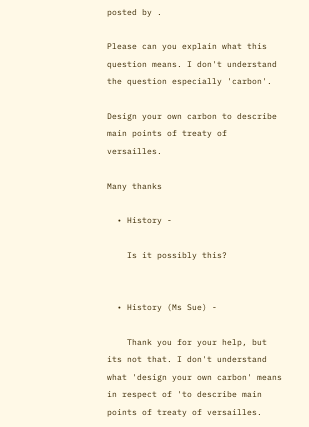posted by .

Please can you explain what this question means. I don't understand the question especially 'carbon'.

Design your own carbon to describe main points of treaty of versailles.

Many thanks

  • History -

    Is it possibly this?


  • History (Ms Sue) -

    Thank you for your help, but its not that. I don't understand what 'design your own carbon' means in respect of 'to describe main points of treaty of versailles.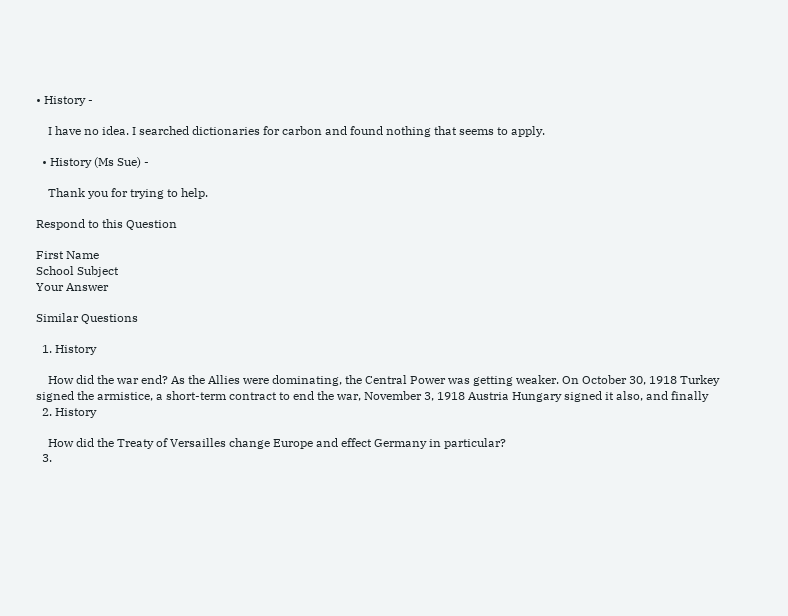• History -

    I have no idea. I searched dictionaries for carbon and found nothing that seems to apply.

  • History (Ms Sue) -

    Thank you for trying to help.

Respond to this Question

First Name
School Subject
Your Answer

Similar Questions

  1. History

    How did the war end? As the Allies were dominating, the Central Power was getting weaker. On October 30, 1918 Turkey signed the armistice, a short-term contract to end the war, November 3, 1918 Austria Hungary signed it also, and finally
  2. History

    How did the Treaty of Versailles change Europe and effect Germany in particular?
  3.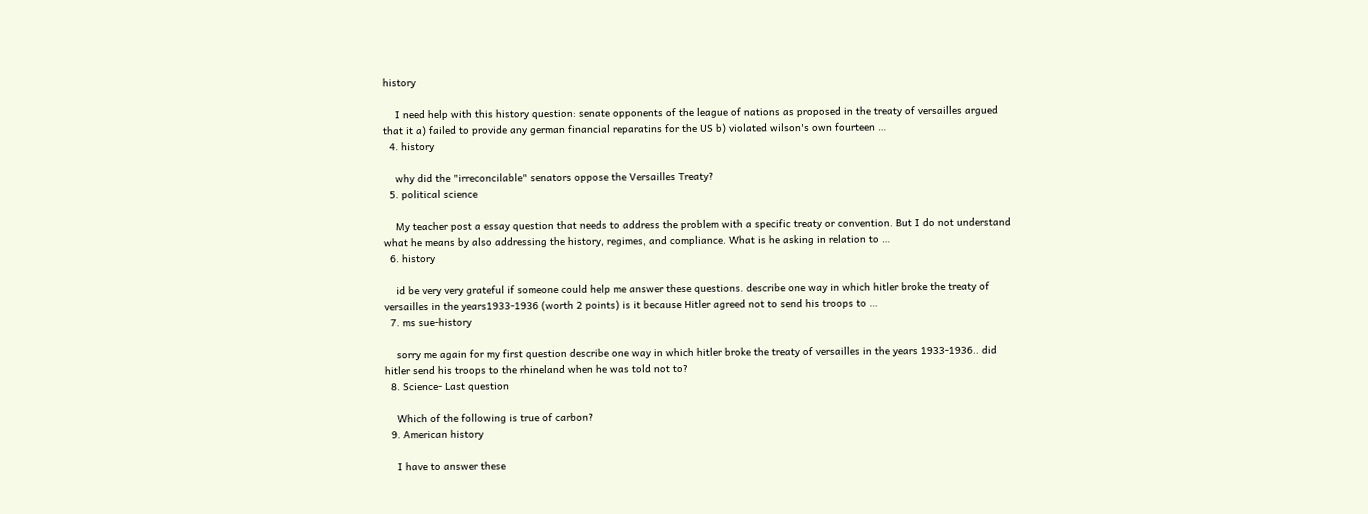history

    I need help with this history question: senate opponents of the league of nations as proposed in the treaty of versailles argued that it a) failed to provide any german financial reparatins for the US b) violated wilson's own fourteen …
  4. history

    why did the "irreconcilable" senators oppose the Versailles Treaty?
  5. political science

    My teacher post a essay question that needs to address the problem with a specific treaty or convention. But I do not understand what he means by also addressing the history, regimes, and compliance. What is he asking in relation to …
  6. history

    id be very very grateful if someone could help me answer these questions. describe one way in which hitler broke the treaty of versailles in the years1933-1936 (worth 2 points) is it because Hitler agreed not to send his troops to …
  7. ms sue-history

    sorry me again for my first question describe one way in which hitler broke the treaty of versailles in the years 1933-1936.. did hitler send his troops to the rhineland when he was told not to?
  8. Science- Last question

    Which of the following is true of carbon?
  9. American history

    I have to answer these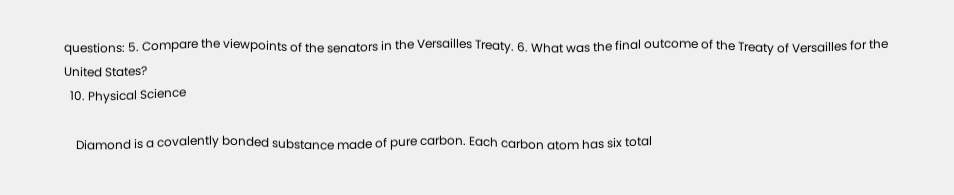questions: 5. Compare the viewpoints of the senators in the Versailles Treaty. 6. What was the final outcome of the Treaty of Versailles for the United States?
  10. Physical Science

    Diamond is a covalently bonded substance made of pure carbon. Each carbon atom has six total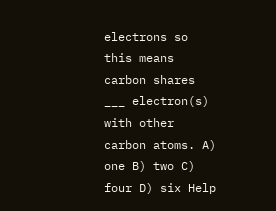electrons so this means carbon shares ___ electron(s) with other carbon atoms. A) one B) two C) four D) six Help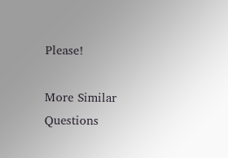Please!

More Similar Questions